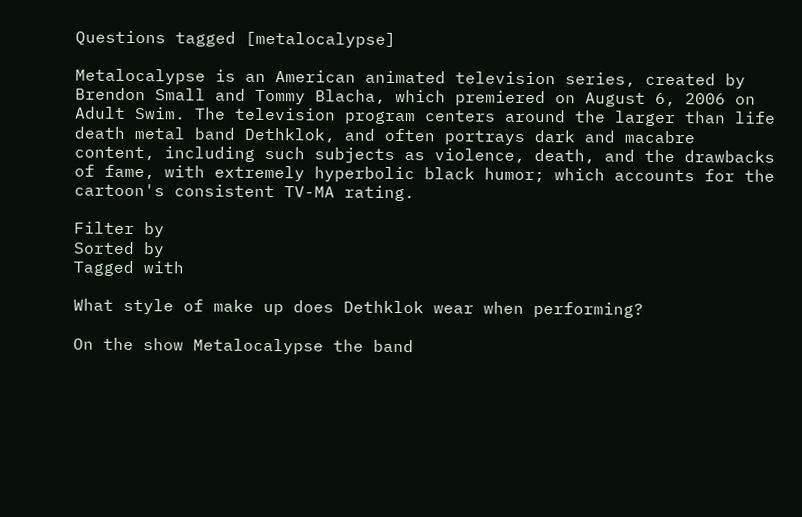Questions tagged [metalocalypse]

Metalocalypse is an American animated television series, created by Brendon Small and Tommy Blacha, which premiered on August 6, 2006 on Adult Swim. The television program centers around the larger than life death metal band Dethklok, and often portrays dark and macabre content, including such subjects as violence, death, and the drawbacks of fame, with extremely hyperbolic black humor; which accounts for the cartoon's consistent TV-MA rating.

Filter by
Sorted by
Tagged with

What style of make up does Dethklok wear when performing?

On the show Metalocalypse the band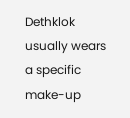Dethklok usually wears a specific make-up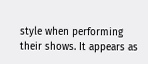style when performing their shows. It appears as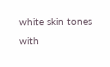white skin tones with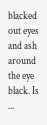blacked out eyes and ash around the eye black. Is ...